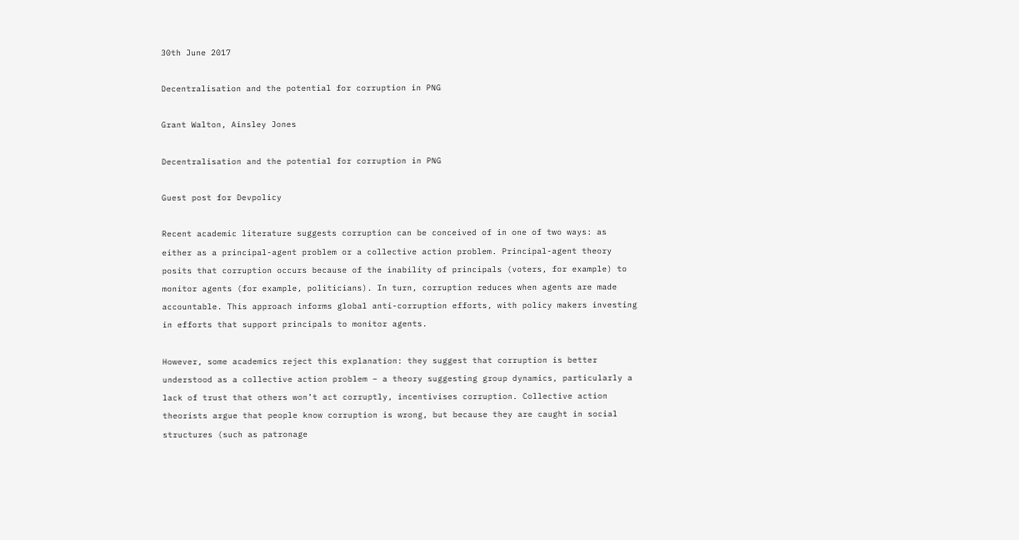30th June 2017

Decentralisation and the potential for corruption in PNG

Grant Walton, Ainsley Jones

Decentralisation and the potential for corruption in PNG

Guest post for Devpolicy

Recent academic literature suggests corruption can be conceived of in one of two ways: as either as a principal-agent problem or a collective action problem. Principal-agent theory posits that corruption occurs because of the inability of principals (voters, for example) to monitor agents (for example, politicians). In turn, corruption reduces when agents are made accountable. This approach informs global anti-corruption efforts, with policy makers investing in efforts that support principals to monitor agents.

However, some academics reject this explanation: they suggest that corruption is better understood as a collective action problem – a theory suggesting group dynamics, particularly a lack of trust that others won’t act corruptly, incentivises corruption. Collective action theorists argue that people know corruption is wrong, but because they are caught in social structures (such as patronage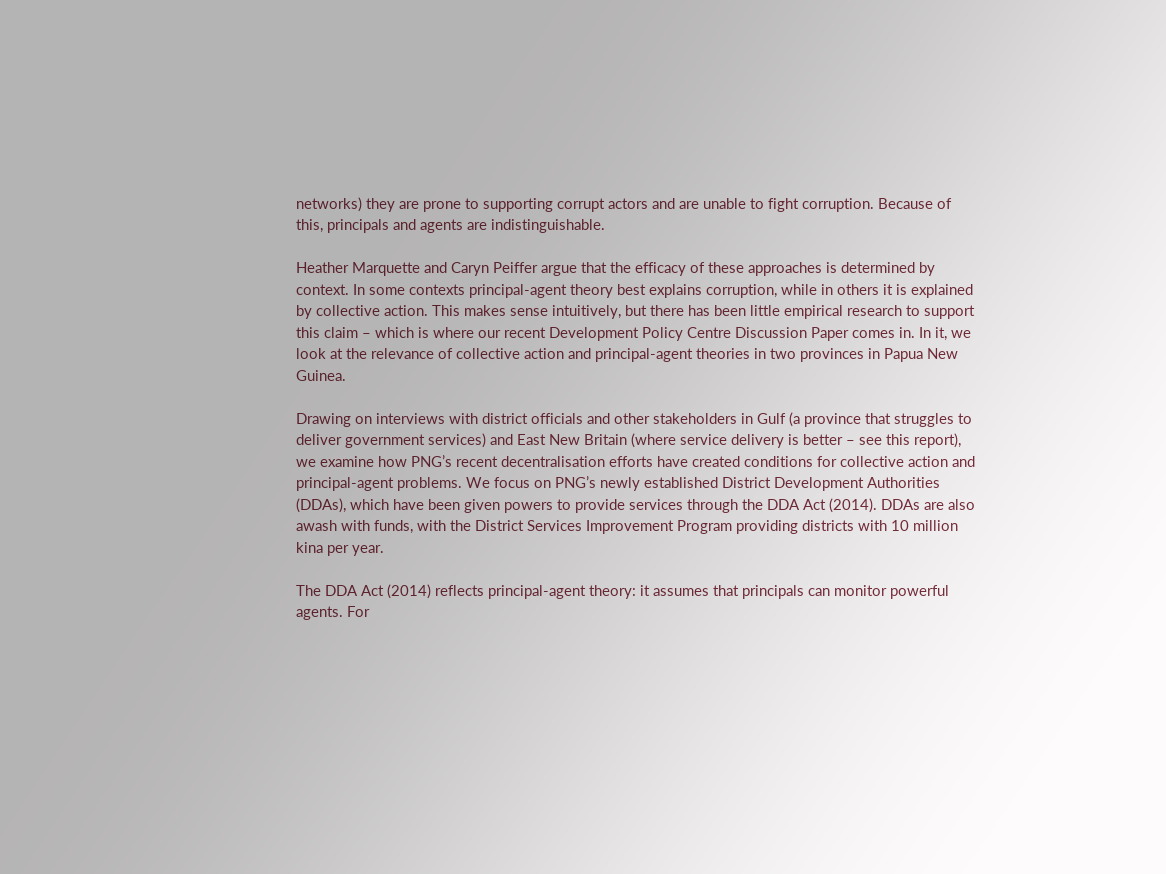networks) they are prone to supporting corrupt actors and are unable to fight corruption. Because of this, principals and agents are indistinguishable.

Heather Marquette and Caryn Peiffer argue that the efficacy of these approaches is determined by context. In some contexts principal-agent theory best explains corruption, while in others it is explained by collective action. This makes sense intuitively, but there has been little empirical research to support this claim – which is where our recent Development Policy Centre Discussion Paper comes in. In it, we look at the relevance of collective action and principal-agent theories in two provinces in Papua New Guinea.

Drawing on interviews with district officials and other stakeholders in Gulf (a province that struggles to deliver government services) and East New Britain (where service delivery is better – see this report), we examine how PNG’s recent decentralisation efforts have created conditions for collective action and principal-agent problems. We focus on PNG’s newly established District Development Authorities (DDAs), which have been given powers to provide services through the DDA Act (2014). DDAs are also awash with funds, with the District Services Improvement Program providing districts with 10 million kina per year.

The DDA Act (2014) reflects principal-agent theory: it assumes that principals can monitor powerful agents. For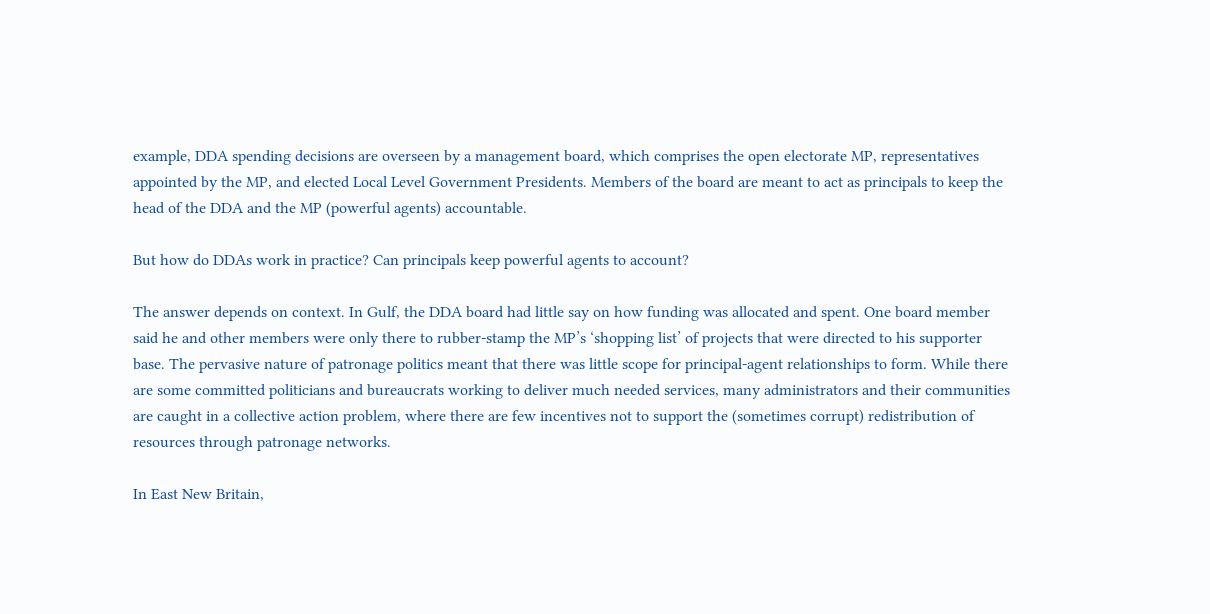example, DDA spending decisions are overseen by a management board, which comprises the open electorate MP, representatives appointed by the MP, and elected Local Level Government Presidents. Members of the board are meant to act as principals to keep the head of the DDA and the MP (powerful agents) accountable.

But how do DDAs work in practice? Can principals keep powerful agents to account?

The answer depends on context. In Gulf, the DDA board had little say on how funding was allocated and spent. One board member said he and other members were only there to rubber-stamp the MP’s ‘shopping list’ of projects that were directed to his supporter base. The pervasive nature of patronage politics meant that there was little scope for principal-agent relationships to form. While there are some committed politicians and bureaucrats working to deliver much needed services, many administrators and their communities are caught in a collective action problem, where there are few incentives not to support the (sometimes corrupt) redistribution of resources through patronage networks.

In East New Britain,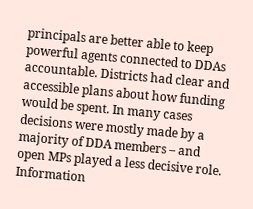principals are better able to keep powerful agents connected to DDAs accountable. Districts had clear and accessible plans about how funding would be spent. In many cases decisions were mostly made by a majority of DDA members – and open MPs played a less decisive role. Information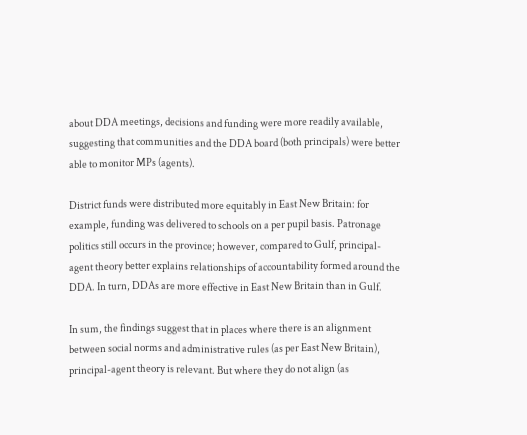about DDA meetings, decisions and funding were more readily available, suggesting that communities and the DDA board (both principals) were better able to monitor MPs (agents).

District funds were distributed more equitably in East New Britain: for example, funding was delivered to schools on a per pupil basis. Patronage politics still occurs in the province; however, compared to Gulf, principal-agent theory better explains relationships of accountability formed around the DDA. In turn, DDAs are more effective in East New Britain than in Gulf.

In sum, the findings suggest that in places where there is an alignment between social norms and administrative rules (as per East New Britain), principal-agent theory is relevant. But where they do not align (as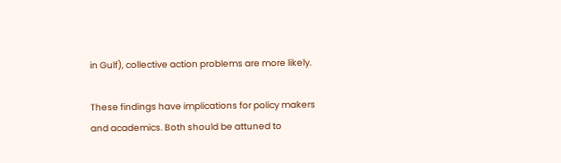in Gulf), collective action problems are more likely.

These findings have implications for policy makers and academics. Both should be attuned to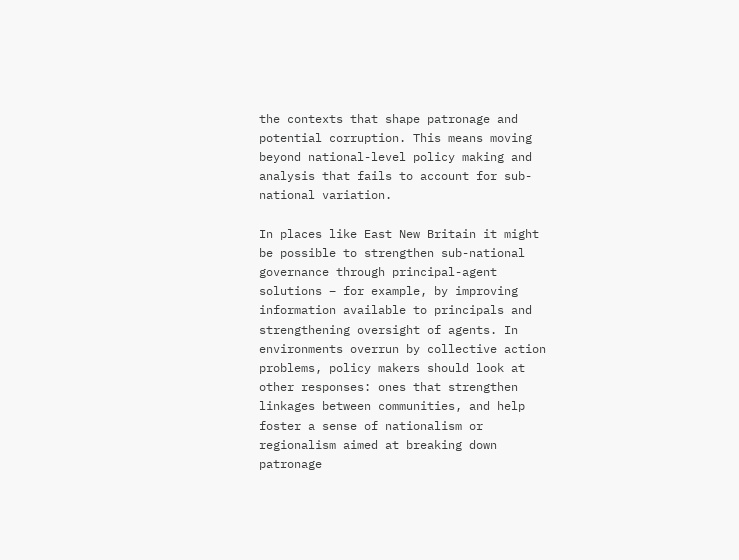the contexts that shape patronage and potential corruption. This means moving beyond national-level policy making and analysis that fails to account for sub-national variation.

In places like East New Britain it might be possible to strengthen sub-national governance through principal-agent solutions – for example, by improving information available to principals and strengthening oversight of agents. In environments overrun by collective action problems, policy makers should look at other responses: ones that strengthen linkages between communities, and help foster a sense of nationalism or regionalism aimed at breaking down patronage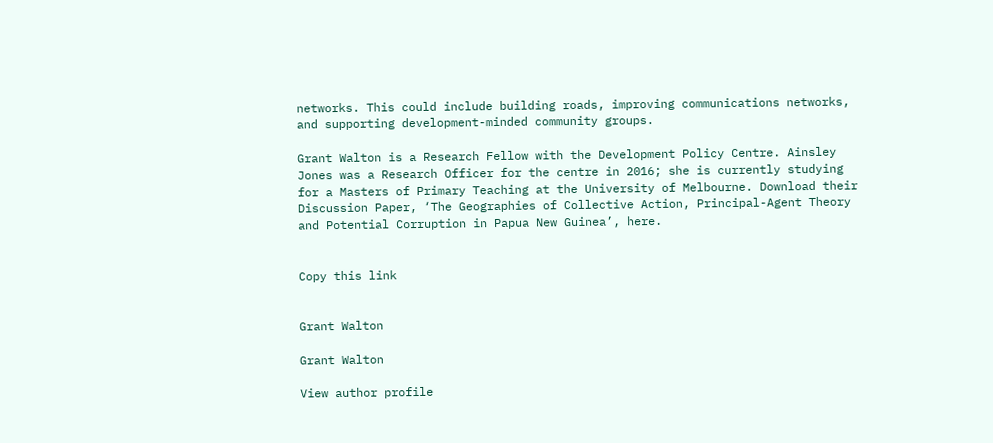networks. This could include building roads, improving communications networks, and supporting development-minded community groups.

Grant Walton is a Research Fellow with the Development Policy Centre. Ainsley Jones was a Research Officer for the centre in 2016; she is currently studying for a Masters of Primary Teaching at the University of Melbourne. Download their Discussion Paper, ‘The Geographies of Collective Action, Principal-Agent Theory and Potential Corruption in Papua New Guinea’, here.


Copy this link


Grant Walton

Grant Walton

View author profile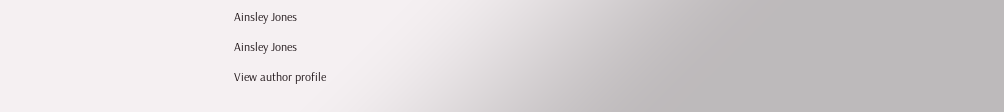Ainsley Jones

Ainsley Jones

View author profile